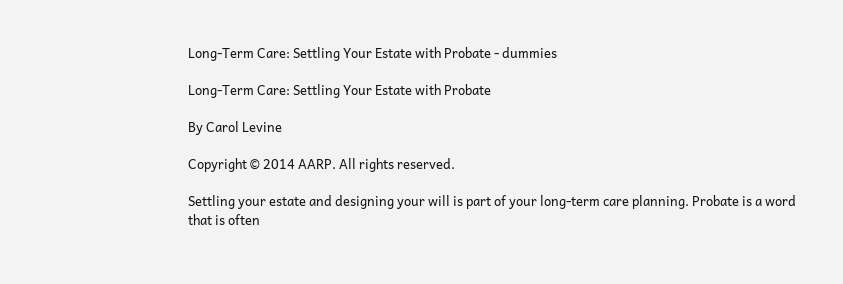Long-Term Care: Settling Your Estate with Probate - dummies

Long-Term Care: Settling Your Estate with Probate

By Carol Levine

Copyright © 2014 AARP. All rights reserved.

Settling your estate and designing your will is part of your long-term care planning. Probate is a word that is often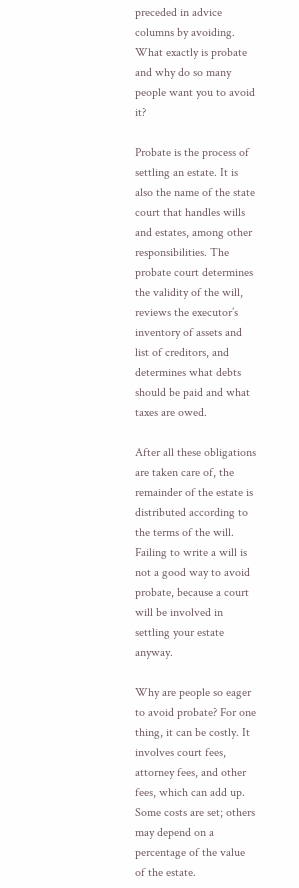preceded in advice columns by avoiding. What exactly is probate and why do so many people want you to avoid it?

Probate is the process of settling an estate. It is also the name of the state court that handles wills and estates, among other responsibilities. The probate court determines the validity of the will, reviews the executor’s inventory of assets and list of creditors, and determines what debts should be paid and what taxes are owed.

After all these obligations are taken care of, the remainder of the estate is distributed according to the terms of the will. Failing to write a will is not a good way to avoid probate, because a court will be involved in settling your estate anyway.

Why are people so eager to avoid probate? For one thing, it can be costly. It involves court fees, attorney fees, and other fees, which can add up. Some costs are set; others may depend on a percentage of the value of the estate.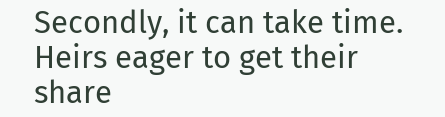Secondly, it can take time. Heirs eager to get their share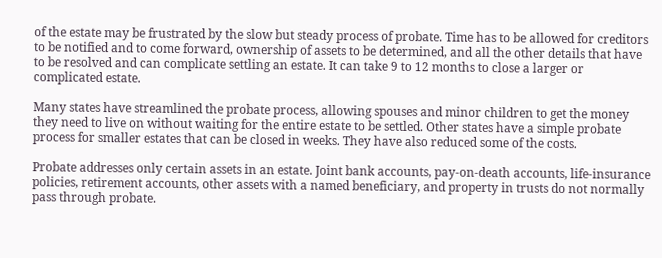of the estate may be frustrated by the slow but steady process of probate. Time has to be allowed for creditors to be notified and to come forward, ownership of assets to be determined, and all the other details that have to be resolved and can complicate settling an estate. It can take 9 to 12 months to close a larger or complicated estate.

Many states have streamlined the probate process, allowing spouses and minor children to get the money they need to live on without waiting for the entire estate to be settled. Other states have a simple probate process for smaller estates that can be closed in weeks. They have also reduced some of the costs.

Probate addresses only certain assets in an estate. Joint bank accounts, pay-on-death accounts, life-insurance policies, retirement accounts, other assets with a named beneficiary, and property in trusts do not normally pass through probate.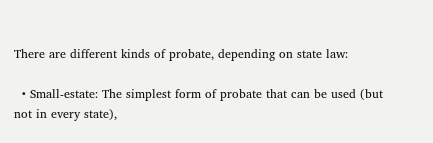There are different kinds of probate, depending on state law:

  • Small-estate: The simplest form of probate that can be used (but not in every state),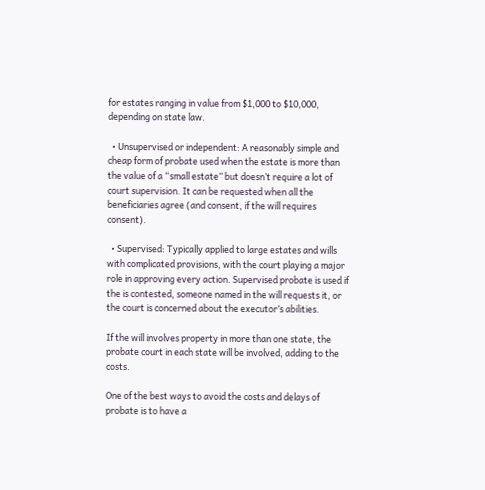for estates ranging in value from $1,000 to $10,000, depending on state law.

  • Unsupervised or independent: A reasonably simple and cheap form of probate used when the estate is more than the value of a “small estate” but doesn’t require a lot of court supervision. It can be requested when all the beneficiaries agree (and consent, if the will requires consent).

  • Supervised: Typically applied to large estates and wills with complicated provisions, with the court playing a major role in approving every action. Supervised probate is used if the is contested, someone named in the will requests it, or the court is concerned about the executor’s abilities.

If the will involves property in more than one state, the probate court in each state will be involved, adding to the costs.

One of the best ways to avoid the costs and delays of probate is to have a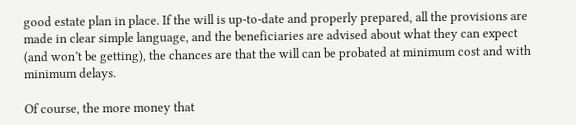good estate plan in place. If the will is up-to-date and properly prepared, all the provisions are made in clear simple language, and the beneficiaries are advised about what they can expect (and won’t be getting), the chances are that the will can be probated at minimum cost and with minimum delays.

Of course, the more money that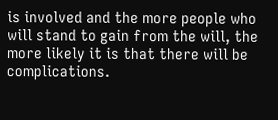is involved and the more people who will stand to gain from the will, the more likely it is that there will be complications.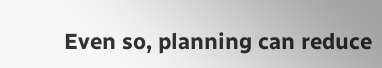Even so, planning can reduce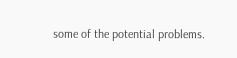some of the potential problems.